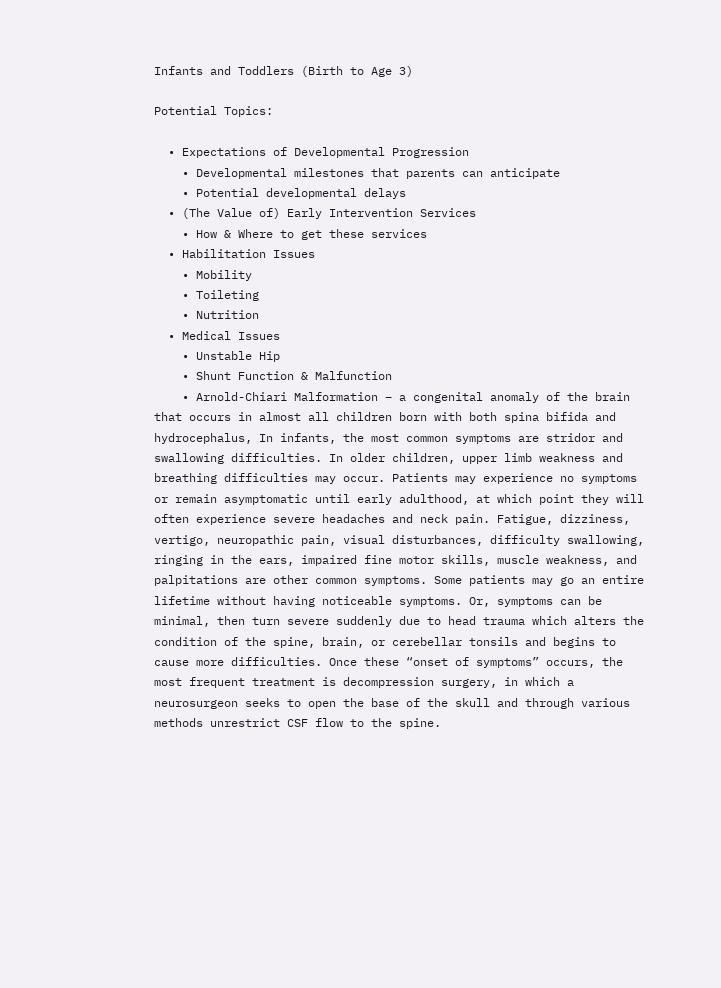Infants and Toddlers (Birth to Age 3)

Potential Topics:

  • Expectations of Developmental Progression
    • Developmental milestones that parents can anticipate
    • Potential developmental delays
  • (The Value of) Early Intervention Services
    • How & Where to get these services
  • Habilitation Issues
    • Mobility
    • Toileting
    • Nutrition
  • Medical Issues
    • Unstable Hip
    • Shunt Function & Malfunction
    • Arnold-Chiari Malformation – a congenital anomaly of the brain that occurs in almost all children born with both spina bifida and hydrocephalus, In infants, the most common symptoms are stridor and swallowing difficulties. In older children, upper limb weakness and breathing difficulties may occur. Patients may experience no symptoms or remain asymptomatic until early adulthood, at which point they will often experience severe headaches and neck pain. Fatigue, dizziness, vertigo, neuropathic pain, visual disturbances, difficulty swallowing, ringing in the ears, impaired fine motor skills, muscle weakness, and palpitations are other common symptoms. Some patients may go an entire lifetime without having noticeable symptoms. Or, symptoms can be minimal, then turn severe suddenly due to head trauma which alters the condition of the spine, brain, or cerebellar tonsils and begins to cause more difficulties. Once these “onset of symptoms” occurs, the most frequent treatment is decompression surgery, in which a neurosurgeon seeks to open the base of the skull and through various methods unrestrict CSF flow to the spine.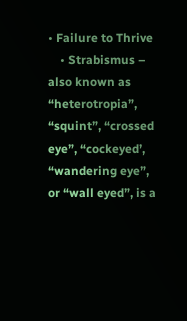• Failure to Thrive
    • Strabismus – also known as “heterotropia”, “squint”, “crossed eye”, “cockeyed’, “wandering eye”, or “wall eyed”, is a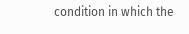condition in which the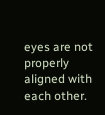eyes are not properly aligned with each other.